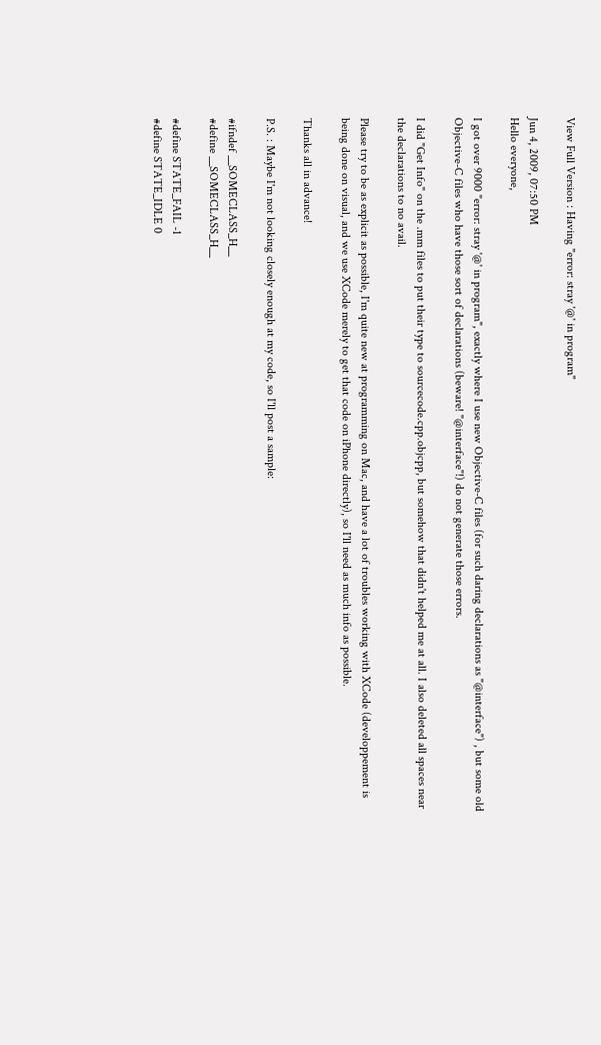View Full Version : Having "error: stray '@' in program"

Jun 4, 2009, 07:50 PM
Hello everyone,

I got over 9000 "error: stray '@' in program", exactly where I use new Objective-C files (for such daring declarations as "@interface") , but some old Objective-C files who have those sort of declarations (beware! "@interface"!) do not generate those errors.

I did "Get Info" on the .mm files to put their type to sourcecode.cpp.objcpp, but somehow that didn't helped me at all. I also deleted all spaces near the declarations to no avail.

Please try to be as explicit as possible, I'm quite new at programming on Mac, and have a lot of troubles working with XCode (developpement is being done on visual, and we use XCode merely to get that code on iPhone directly), so I'll need as much info as possible.

Thanks all in advance!

P.S. : Maybe I'm not looking closely enough at my code, so I'll post a sample:

#ifndef __SOMECLASS_H__
#define __SOMECLASS_H__

#define STATE_FAIL -1
#define STATE_IDLE 0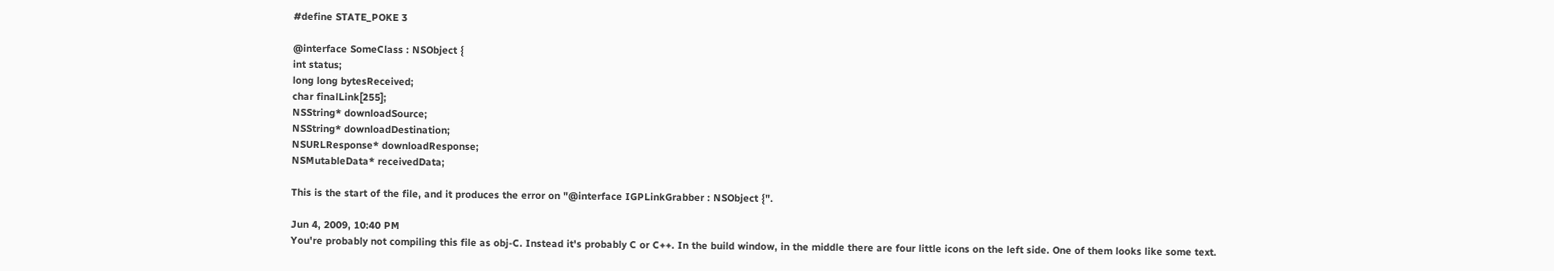#define STATE_POKE 3

@interface SomeClass : NSObject {
int status;
long long bytesReceived;
char finalLink[255];
NSString* downloadSource;
NSString* downloadDestination;
NSURLResponse* downloadResponse;
NSMutableData* receivedData;

This is the start of the file, and it produces the error on "@interface IGPLinkGrabber : NSObject {".

Jun 4, 2009, 10:40 PM
You're probably not compiling this file as obj-C. Instead it's probably C or C++. In the build window, in the middle there are four little icons on the left side. One of them looks like some text.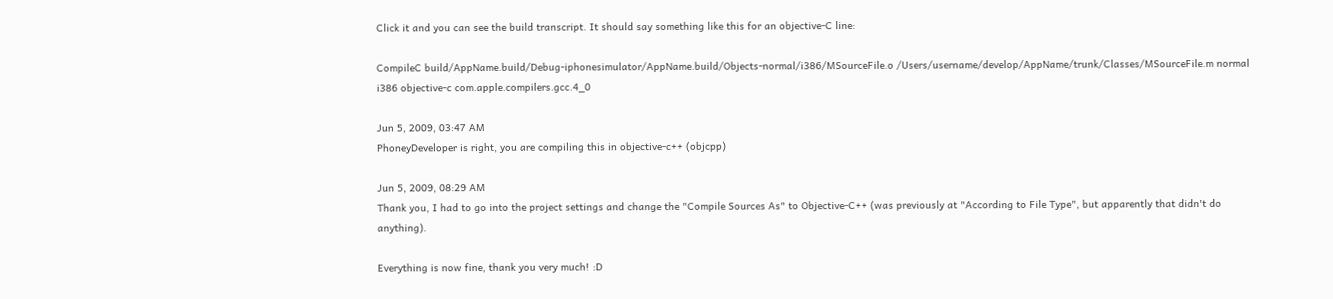Click it and you can see the build transcript. It should say something like this for an objective-C line:

CompileC build/AppName.build/Debug-iphonesimulator/AppName.build/Objects-normal/i386/MSourceFile.o /Users/username/develop/AppName/trunk/Classes/MSourceFile.m normal i386 objective-c com.apple.compilers.gcc.4_0

Jun 5, 2009, 03:47 AM
PhoneyDeveloper is right, you are compiling this in objective-c++ (objcpp)

Jun 5, 2009, 08:29 AM
Thank you, I had to go into the project settings and change the "Compile Sources As" to Objective-C++ (was previously at "According to File Type", but apparently that didn't do anything).

Everything is now fine, thank you very much! :D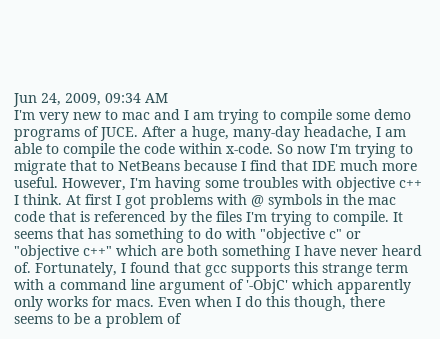Jun 24, 2009, 09:34 AM
I'm very new to mac and I am trying to compile some demo programs of JUCE. After a huge, many-day headache, I am able to compile the code within x-code. So now I'm trying to migrate that to NetBeans because I find that IDE much more useful. However, I'm having some troubles with objective c++ I think. At first I got problems with @ symbols in the mac code that is referenced by the files I'm trying to compile. It seems that has something to do with "objective c" or "objective c++" which are both something I have never heard of. Fortunately, I found that gcc supports this strange term with a command line argument of '-ObjC' which apparently only works for macs. Even when I do this though, there seems to be a problem of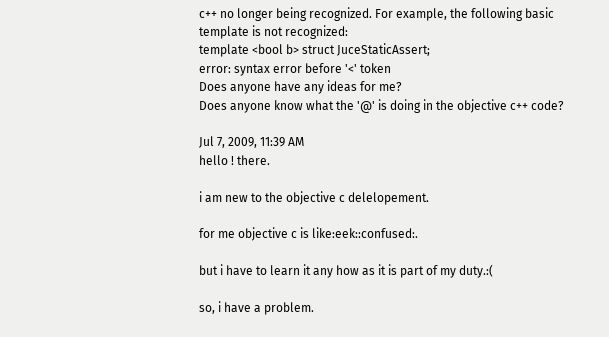c++ no longer being recognized. For example, the following basic template is not recognized:
template <bool b> struct JuceStaticAssert;
error: syntax error before '<' token
Does anyone have any ideas for me?
Does anyone know what the '@' is doing in the objective c++ code?

Jul 7, 2009, 11:39 AM
hello ! there.

i am new to the objective c delelopement.

for me objective c is like:eek::confused:.

but i have to learn it any how as it is part of my duty.:(

so, i have a problem.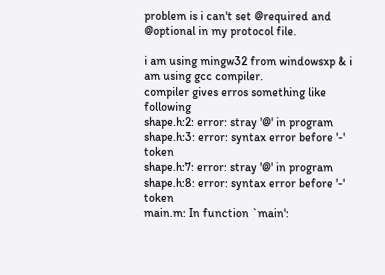problem is i can't set @required and @optional in my protocol file.

i am using mingw32 from windowsxp & i am using gcc compiler.
compiler gives erros something like following
shape.h:2: error: stray '@' in program
shape.h:3: error: syntax error before '-' token
shape.h:7: error: stray '@' in program
shape.h:8: error: syntax error before '-' token
main.m: In function `main':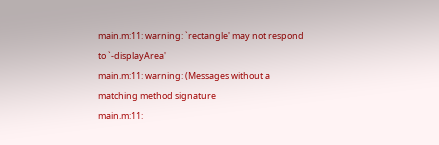main.m:11: warning: `rectangle' may not respond to `-displayArea'
main.m:11: warning: (Messages without a matching method signature
main.m:11: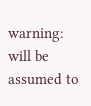warning: will be assumed to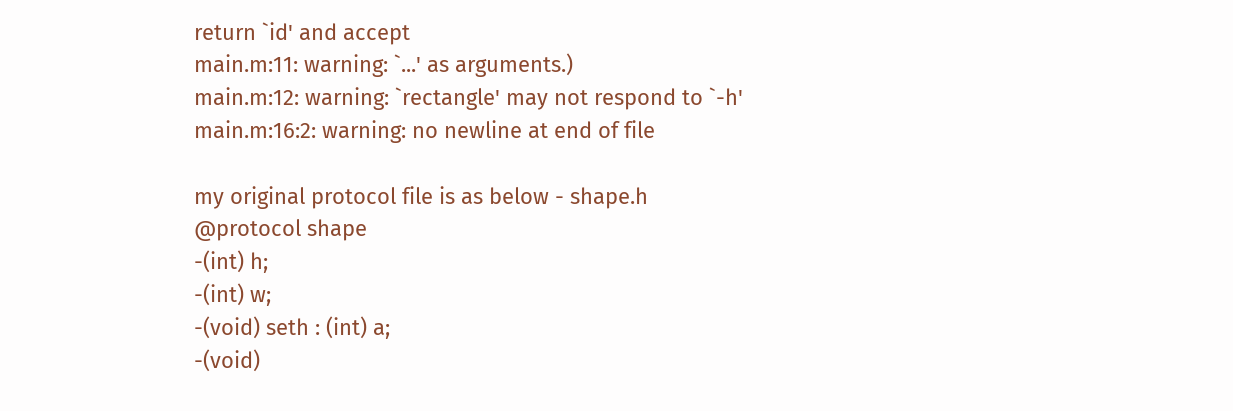return `id' and accept
main.m:11: warning: `...' as arguments.)
main.m:12: warning: `rectangle' may not respond to `-h'
main.m:16:2: warning: no newline at end of file

my original protocol file is as below - shape.h
@protocol shape
-(int) h;
-(int) w;
-(void) seth : (int) a;
-(void)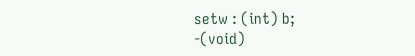setw : (int) b;
-(void)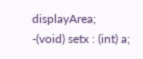displayArea;
-(void) setx : (int) a;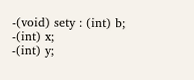-(void) sety : (int) b;
-(int) x;
-(int) y;